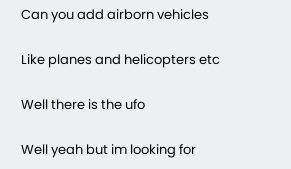Can you add airborn vehicles

Like planes and helicopters etc

Well there is the ufo

Well yeah but im looking for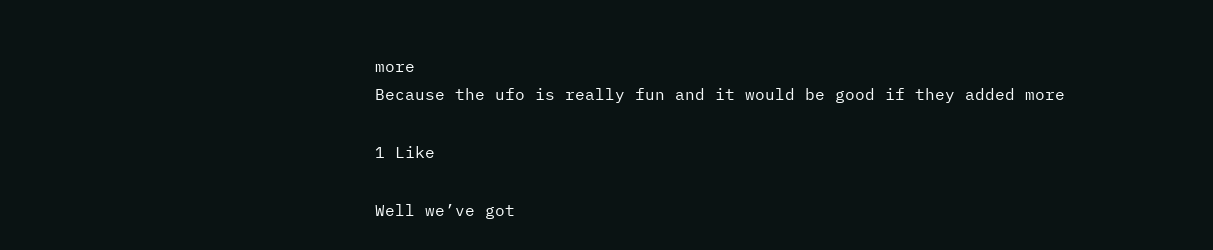more
Because the ufo is really fun and it would be good if they added more

1 Like

Well we’ve got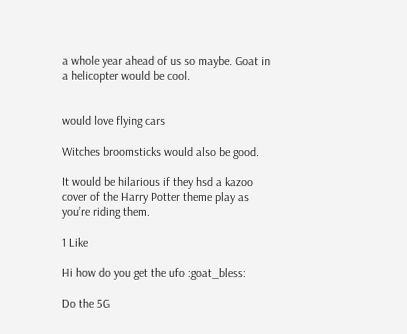a whole year ahead of us so maybe. Goat in a helicopter would be cool.


would love flying cars

Witches broomsticks would also be good.

It would be hilarious if they hsd a kazoo cover of the Harry Potter theme play as you’re riding them.

1 Like

Hi how do you get the ufo :goat_bless:

Do the 5G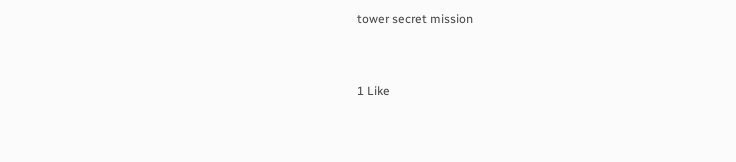tower secret mission


1 Like